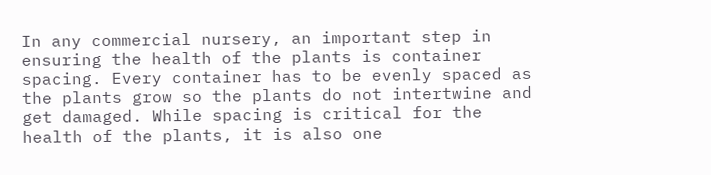In any commercial nursery, an important step in ensuring the health of the plants is container spacing. Every container has to be evenly spaced as the plants grow so the plants do not intertwine and get damaged. While spacing is critical for the health of the plants, it is also one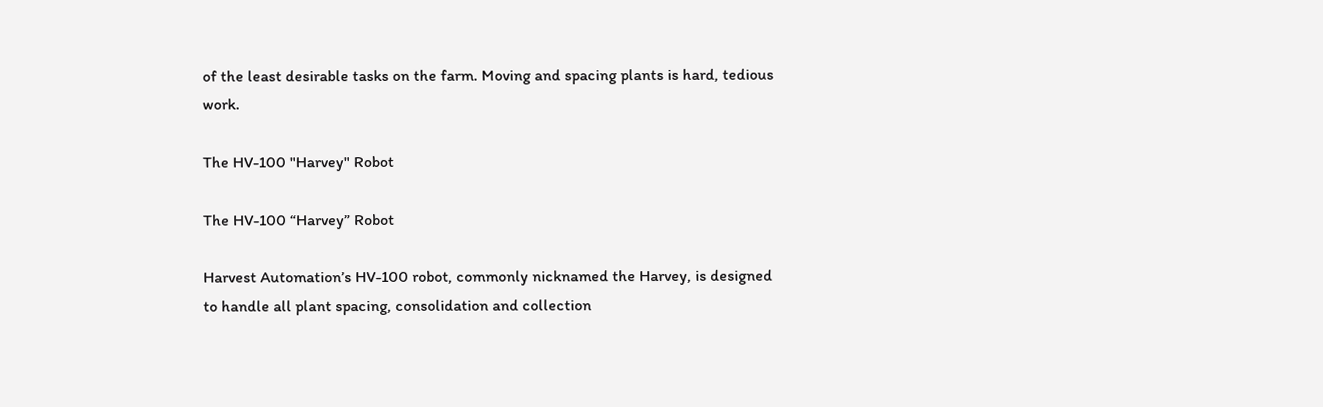of the least desirable tasks on the farm. Moving and spacing plants is hard, tedious work.

The HV-100 "Harvey" Robot

The HV-100 “Harvey” Robot

Harvest Automation’s HV-100 robot, commonly nicknamed the Harvey, is designed to handle all plant spacing, consolidation and collection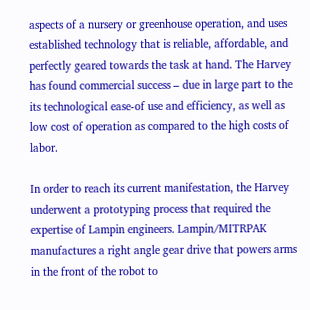aspects of a nursery or greenhouse operation, and uses established technology that is reliable, affordable, and perfectly geared towards the task at hand. The Harvey has found commercial success – due in large part to the its technological ease-of use and efficiency, as well as low cost of operation as compared to the high costs of labor.

In order to reach its current manifestation, the Harvey underwent a prototyping process that required the expertise of Lampin engineers. Lampin/MITRPAK manufactures a right angle gear drive that powers arms in the front of the robot to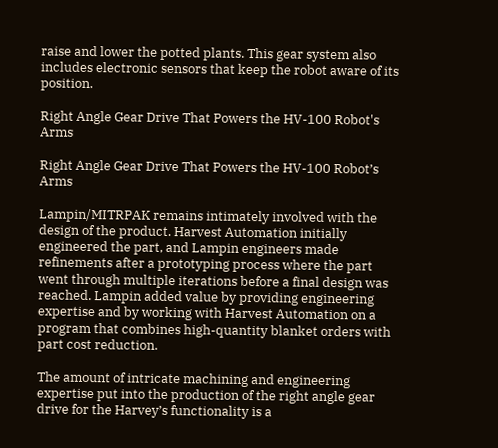raise and lower the potted plants. This gear system also includes electronic sensors that keep the robot aware of its position.

Right Angle Gear Drive That Powers the HV-100 Robot's Arms

Right Angle Gear Drive That Powers the HV-100 Robot’s Arms

Lampin/MITRPAK remains intimately involved with the design of the product. Harvest Automation initially engineered the part, and Lampin engineers made refinements after a prototyping process where the part went through multiple iterations before a final design was reached. Lampin added value by providing engineering expertise and by working with Harvest Automation on a program that combines high-quantity blanket orders with part cost reduction.

The amount of intricate machining and engineering expertise put into the production of the right angle gear drive for the Harvey’s functionality is a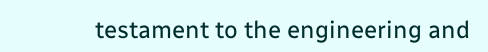testament to the engineering and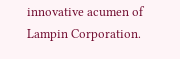innovative acumen of Lampin Corporation.